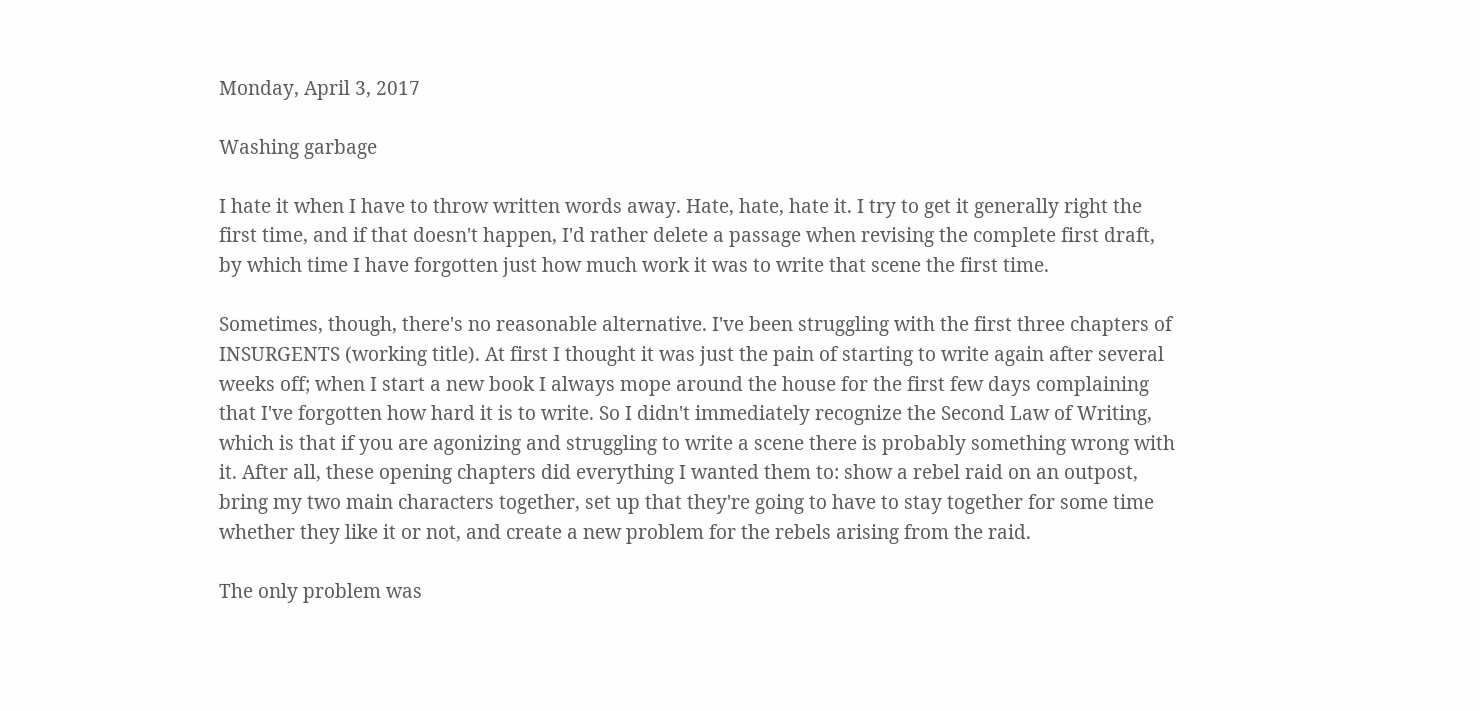Monday, April 3, 2017

Washing garbage

I hate it when I have to throw written words away. Hate, hate, hate it. I try to get it generally right the first time, and if that doesn't happen, I'd rather delete a passage when revising the complete first draft, by which time I have forgotten just how much work it was to write that scene the first time.

Sometimes, though, there's no reasonable alternative. I've been struggling with the first three chapters of INSURGENTS (working title). At first I thought it was just the pain of starting to write again after several weeks off; when I start a new book I always mope around the house for the first few days complaining that I've forgotten how hard it is to write. So I didn't immediately recognize the Second Law of Writing, which is that if you are agonizing and struggling to write a scene there is probably something wrong with it. After all, these opening chapters did everything I wanted them to: show a rebel raid on an outpost, bring my two main characters together, set up that they're going to have to stay together for some time whether they like it or not, and create a new problem for the rebels arising from the raid.

The only problem was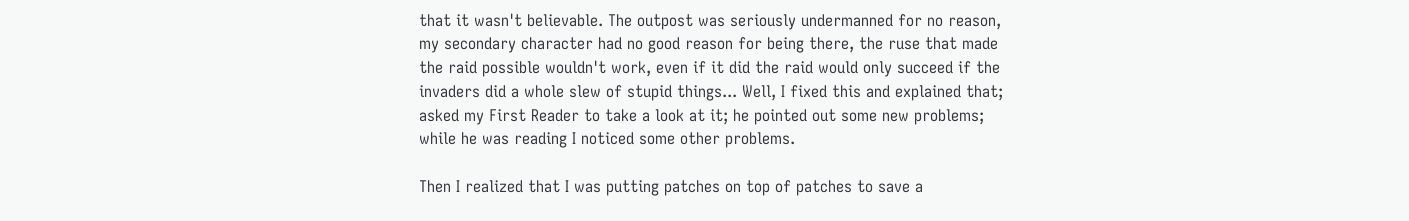that it wasn't believable. The outpost was seriously undermanned for no reason, my secondary character had no good reason for being there, the ruse that made the raid possible wouldn't work, even if it did the raid would only succeed if the invaders did a whole slew of stupid things... Well, I fixed this and explained that; asked my First Reader to take a look at it; he pointed out some new problems; while he was reading I noticed some other problems.

Then I realized that I was putting patches on top of patches to save a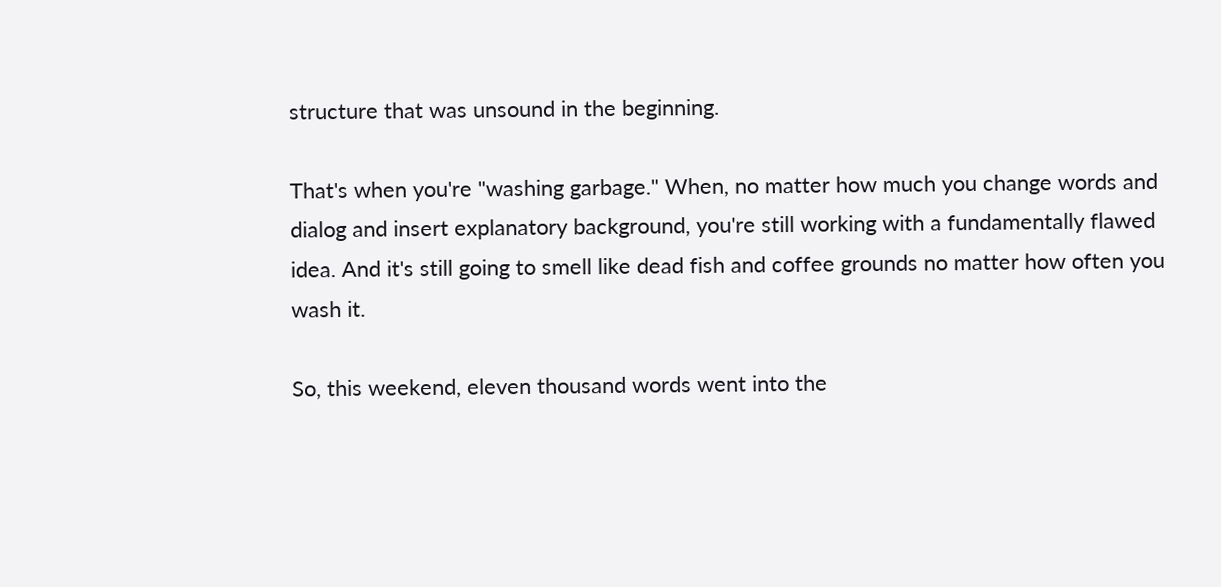structure that was unsound in the beginning.

That's when you're "washing garbage." When, no matter how much you change words and dialog and insert explanatory background, you're still working with a fundamentally flawed idea. And it's still going to smell like dead fish and coffee grounds no matter how often you wash it.

So, this weekend, eleven thousand words went into the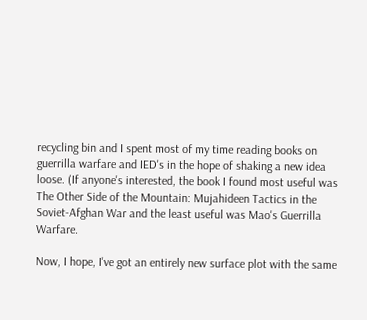recycling bin and I spent most of my time reading books on guerrilla warfare and IED's in the hope of shaking a new idea loose. (If anyone's interested, the book I found most useful was The Other Side of the Mountain: Mujahideen Tactics in the Soviet-Afghan War and the least useful was Mao's Guerrilla Warfare.

Now, I hope, I've got an entirely new surface plot with the same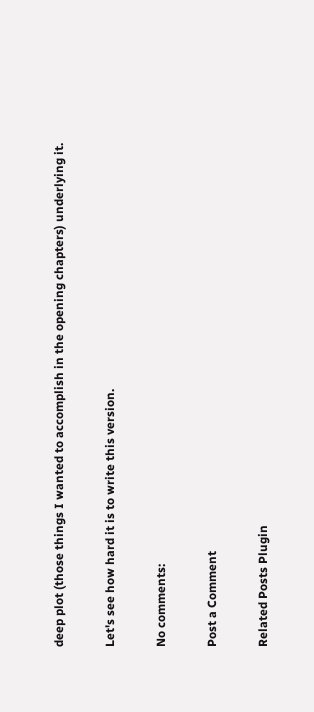deep plot (those things I wanted to accomplish in the opening chapters) underlying it.

Let's see how hard it is to write this version.

No comments:

Post a Comment

Related Posts Plugin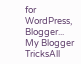for WordPress, Blogger...
My Blogger TricksAll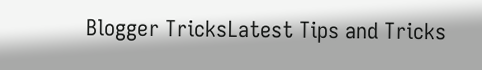Blogger TricksLatest Tips and Tricks